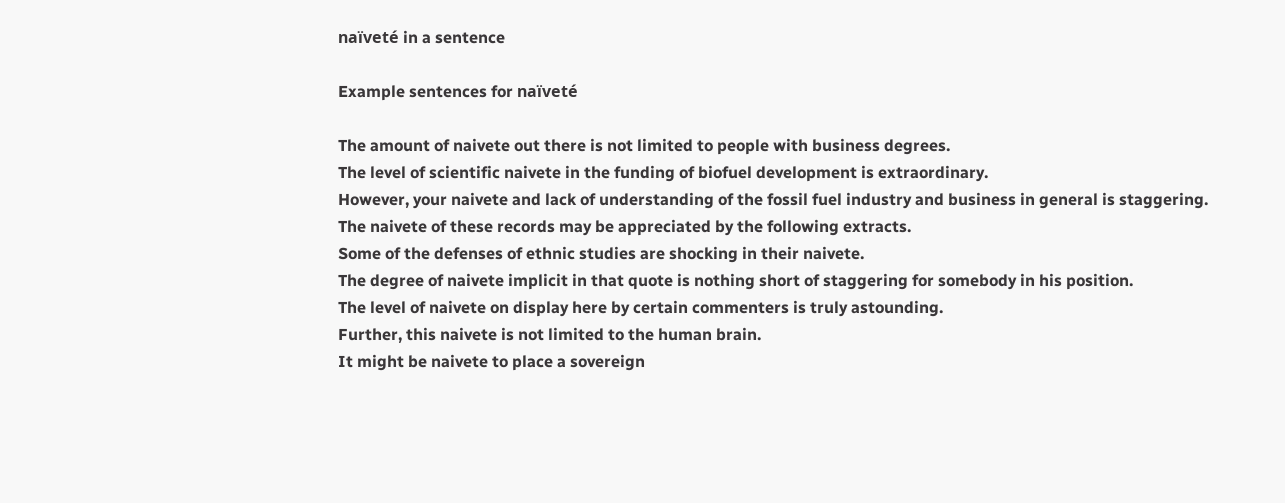naïveté in a sentence

Example sentences for naïveté

The amount of naivete out there is not limited to people with business degrees.
The level of scientific naivete in the funding of biofuel development is extraordinary.
However, your naivete and lack of understanding of the fossil fuel industry and business in general is staggering.
The naivete of these records may be appreciated by the following extracts.
Some of the defenses of ethnic studies are shocking in their naivete.
The degree of naivete implicit in that quote is nothing short of staggering for somebody in his position.
The level of naivete on display here by certain commenters is truly astounding.
Further, this naivete is not limited to the human brain.
It might be naivete to place a sovereign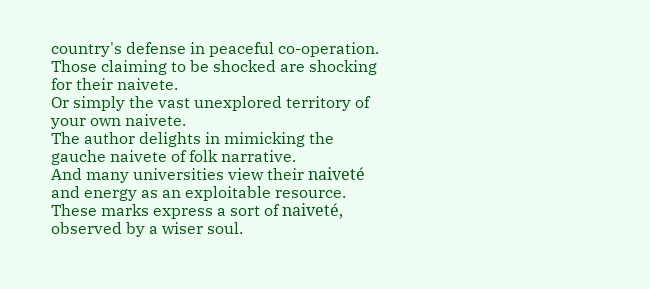country's defense in peaceful co-operation.
Those claiming to be shocked are shocking for their naivete.
Or simply the vast unexplored territory of your own naivete.
The author delights in mimicking the gauche naivete of folk narrative.
And many universities view their naiveté and energy as an exploitable resource.
These marks express a sort of naiveté, observed by a wiser soul.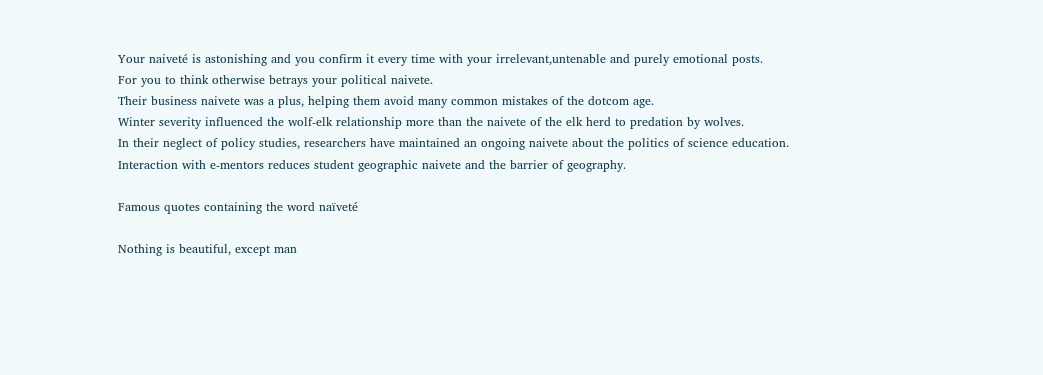Your naiveté is astonishing and you confirm it every time with your irrelevant,untenable and purely emotional posts.
For you to think otherwise betrays your political naivete.
Their business naivete was a plus, helping them avoid many common mistakes of the dotcom age.
Winter severity influenced the wolf-elk relationship more than the naivete of the elk herd to predation by wolves.
In their neglect of policy studies, researchers have maintained an ongoing naivete about the politics of science education.
Interaction with e-mentors reduces student geographic naivete and the barrier of geography.

Famous quotes containing the word naïveté

Nothing is beautiful, except man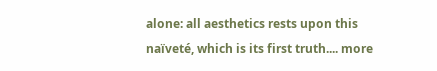alone: all aesthetics rests upon this naïveté, which is its first truth.... more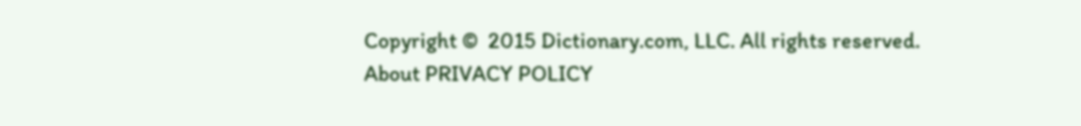Copyright ©  2015 Dictionary.com, LLC. All rights reserved.
About PRIVACY POLICY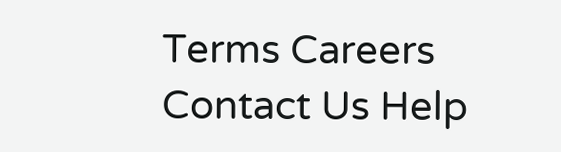Terms Careers Contact Us Help